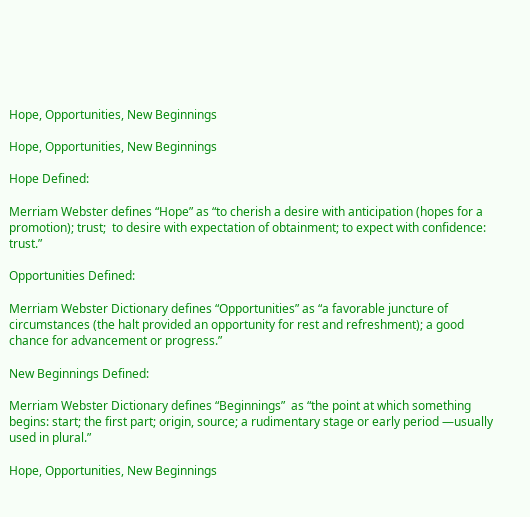Hope, Opportunities, New Beginnings

Hope, Opportunities, New Beginnings

Hope Defined:

Merriam Webster defines “Hope” as “to cherish a desire with anticipation (hopes for a promotion); trust;  to desire with expectation of obtainment; to expect with confidence: trust.”

Opportunities Defined:

Merriam Webster Dictionary defines “Opportunities” as “a favorable juncture of circumstances (the halt provided an opportunity for rest and refreshment); a good chance for advancement or progress.”

New Beginnings Defined:

Merriam Webster Dictionary defines “Beginnings”  as “the point at which something begins: start; the first part; origin, source; a rudimentary stage or early period —usually used in plural.”

Hope, Opportunities, New Beginnings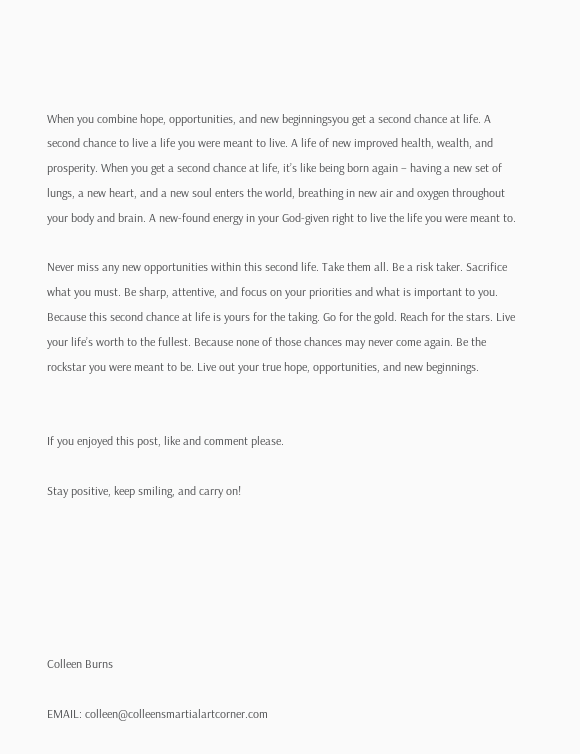When you combine hope, opportunities, and new beginningsyou get a second chance at life. A second chance to live a life you were meant to live. A life of new improved health, wealth, and prosperity. When you get a second chance at life, it’s like being born again – having a new set of lungs, a new heart, and a new soul enters the world, breathing in new air and oxygen throughout your body and brain. A new-found energy in your God-given right to live the life you were meant to.

Never miss any new opportunities within this second life. Take them all. Be a risk taker. Sacrifice what you must. Be sharp, attentive, and focus on your priorities and what is important to you. Because this second chance at life is yours for the taking. Go for the gold. Reach for the stars. Live your life’s worth to the fullest. Because none of those chances may never come again. Be the rockstar you were meant to be. Live out your true hope, opportunities, and new beginnings.


If you enjoyed this post, like and comment please.

Stay positive, keep smiling, and carry on!






Colleen Burns

EMAIL: colleen@colleensmartialartcorner.com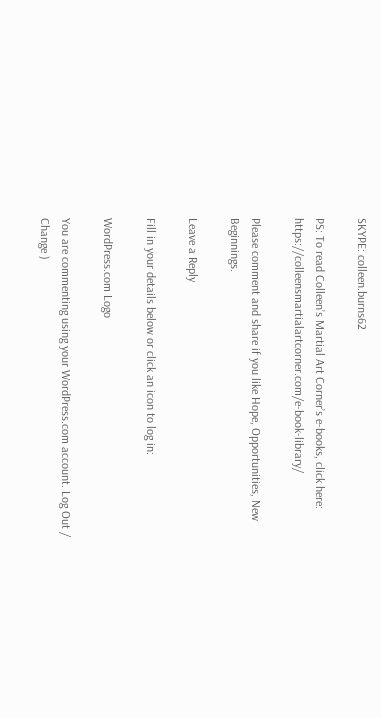SKYPE: colleen.burns62

PS: To read Colleen’s Martial Art Corner’s e-books, click here: https://colleensmartialartcorner.com/e-book-library/

Please comment and share if you like Hope, Opportunities, New Beginnings.

Leave a Reply

Fill in your details below or click an icon to log in:

WordPress.com Logo

You are commenting using your WordPress.com account. Log Out /  Change )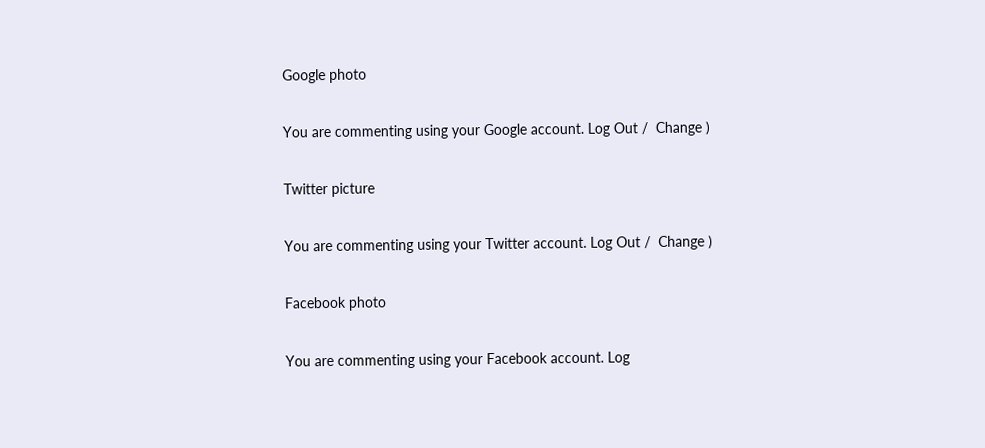Google photo

You are commenting using your Google account. Log Out /  Change )

Twitter picture

You are commenting using your Twitter account. Log Out /  Change )

Facebook photo

You are commenting using your Facebook account. Log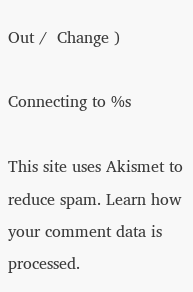Out /  Change )

Connecting to %s

This site uses Akismet to reduce spam. Learn how your comment data is processed.